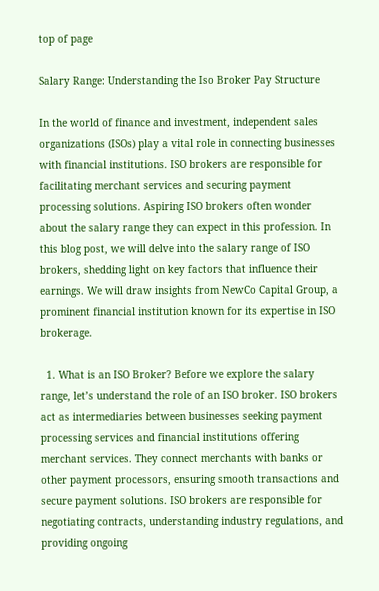top of page

Salary Range: Understanding the Iso Broker Pay Structure

In the world of finance and investment, independent sales organizations (ISOs) play a vital role in connecting businesses with financial institutions. ISO brokers are responsible for facilitating merchant services and securing payment processing solutions. Aspiring ISO brokers often wonder about the salary range they can expect in this profession. In this blog post, we will delve into the salary range of ISO brokers, shedding light on key factors that influence their earnings. We will draw insights from NewCo Capital Group, a prominent financial institution known for its expertise in ISO brokerage.

  1. What is an ISO Broker? Before we explore the salary range, let’s understand the role of an ISO broker. ISO brokers act as intermediaries between businesses seeking payment processing services and financial institutions offering merchant services. They connect merchants with banks or other payment processors, ensuring smooth transactions and secure payment solutions. ISO brokers are responsible for negotiating contracts, understanding industry regulations, and providing ongoing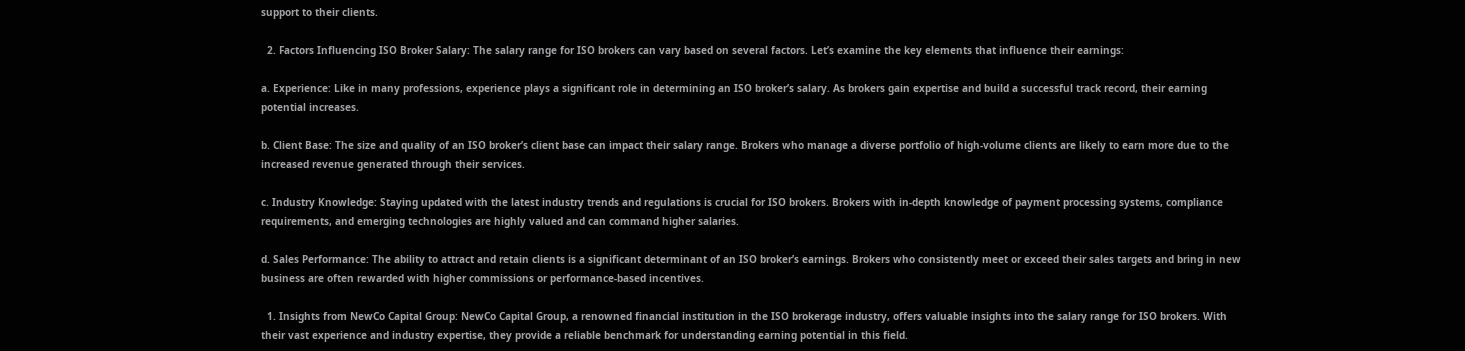support to their clients.

  2. Factors Influencing ISO Broker Salary: The salary range for ISO brokers can vary based on several factors. Let’s examine the key elements that influence their earnings:

a. Experience: Like in many professions, experience plays a significant role in determining an ISO broker’s salary. As brokers gain expertise and build a successful track record, their earning potential increases.

b. Client Base: The size and quality of an ISO broker’s client base can impact their salary range. Brokers who manage a diverse portfolio of high-volume clients are likely to earn more due to the increased revenue generated through their services.

c. Industry Knowledge: Staying updated with the latest industry trends and regulations is crucial for ISO brokers. Brokers with in-depth knowledge of payment processing systems, compliance requirements, and emerging technologies are highly valued and can command higher salaries.

d. Sales Performance: The ability to attract and retain clients is a significant determinant of an ISO broker’s earnings. Brokers who consistently meet or exceed their sales targets and bring in new business are often rewarded with higher commissions or performance-based incentives.

  1. Insights from NewCo Capital Group: NewCo Capital Group, a renowned financial institution in the ISO brokerage industry, offers valuable insights into the salary range for ISO brokers. With their vast experience and industry expertise, they provide a reliable benchmark for understanding earning potential in this field.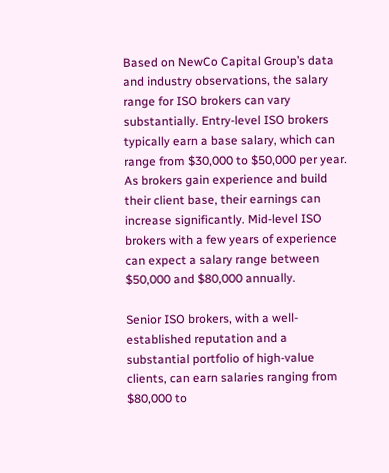Based on NewCo Capital Group’s data and industry observations, the salary range for ISO brokers can vary substantially. Entry-level ISO brokers typically earn a base salary, which can range from $30,000 to $50,000 per year. As brokers gain experience and build their client base, their earnings can increase significantly. Mid-level ISO brokers with a few years of experience can expect a salary range between $50,000 and $80,000 annually.

Senior ISO brokers, with a well-established reputation and a substantial portfolio of high-value clients, can earn salaries ranging from $80,000 to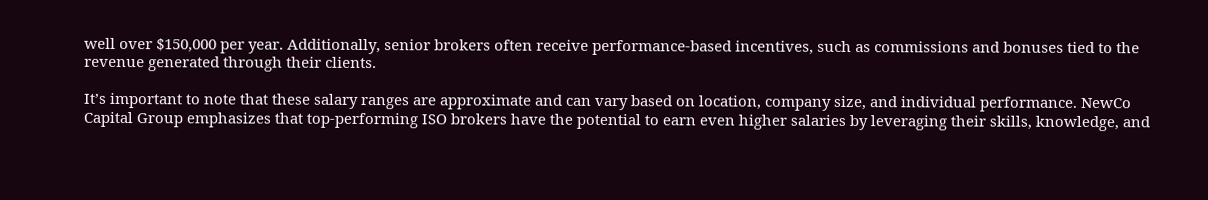well over $150,000 per year. Additionally, senior brokers often receive performance-based incentives, such as commissions and bonuses tied to the revenue generated through their clients.

It’s important to note that these salary ranges are approximate and can vary based on location, company size, and individual performance. NewCo Capital Group emphasizes that top-performing ISO brokers have the potential to earn even higher salaries by leveraging their skills, knowledge, and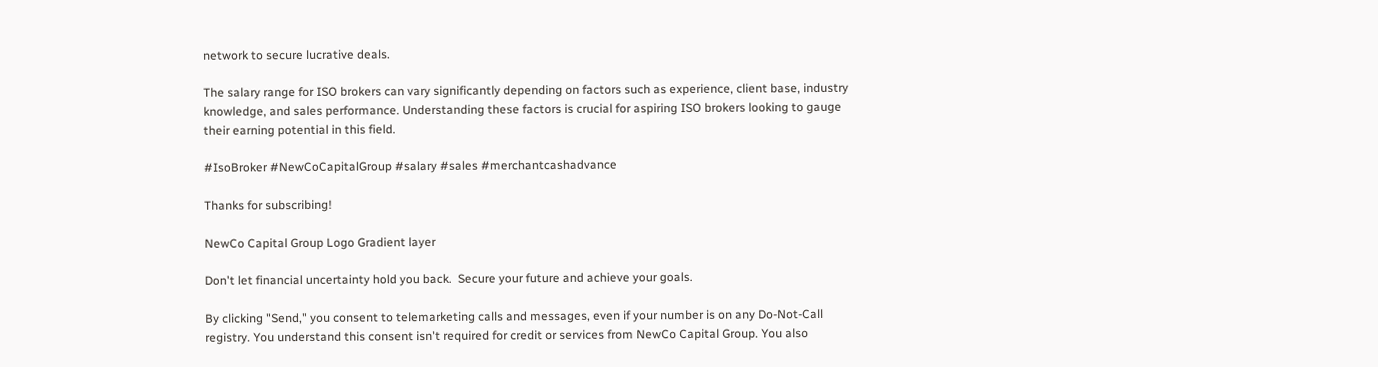network to secure lucrative deals.

The salary range for ISO brokers can vary significantly depending on factors such as experience, client base, industry knowledge, and sales performance. Understanding these factors is crucial for aspiring ISO brokers looking to gauge their earning potential in this field.

#IsoBroker #NewCoCapitalGroup #salary #sales #merchantcashadvance

Thanks for subscribing!

NewCo Capital Group Logo Gradient layer

Don't let financial uncertainty hold you back.  Secure your future and achieve your goals.

By clicking "Send," you consent to telemarketing calls and messages, even if your number is on any Do-Not-Call registry. You understand this consent isn't required for credit or services from NewCo Capital Group. You also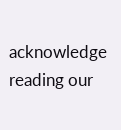acknowledge reading our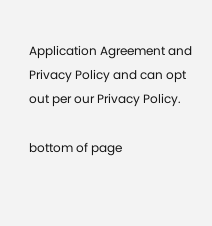Application Agreement and Privacy Policy and can opt out per our Privacy Policy.

bottom of page